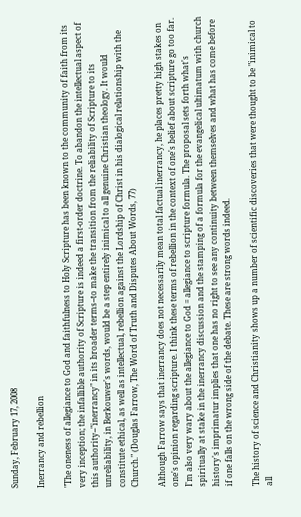Sunday, February 17, 2008

Inerrancy and rebellion

"The oneness of allegiance to God and faithfulness to Holy Scripture has been known to the community of faith from its very inception; the infallible authority of Scripture is indeed a first-order doctrine. To abandon the intellectual aspect of this authority--"inerrancy" in its broader terms--to make the transition from the reliability of Scripture to its unreliability, in Berkouwer's words, would be a step entirely inimical to all genuine Christian theology. It would constitute ethical, as well as intellectual, rebellion against the Lordship of Christ in his dialogical relationship with the Church." (Douglas Farrow, The Word of Truth and Disputes About Words, 77)

Although Farrow says that inerrancy does not necessarily mean total factual inerrancy, he places pretty high stakes on one's opinion regarding scripture. I think these terms of rebellion in the context of one's belief about scripture go too far. I'm also very wary about the allegiance to God = allegiance to scripture formula. The proposal sets forth what's spiritually at stake in the inerrancy discussion and the stamping of a formula for the evangelical ultimatum with church history's imprimatur implies that one has no right to see any continuity between themselves and what has come before if one falls on the wrong side of the debate. These are strong words indeed.

The history of science and Christianity shows up a number of scientific discoveries that were thought to be "inimical to all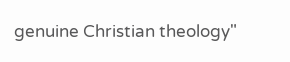genuine Christian theology"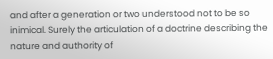and after a generation or two understood not to be so inimical. Surely the articulation of a doctrine describing the nature and authority of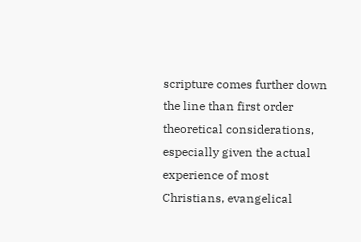scripture comes further down the line than first order theoretical considerations, especially given the actual experience of most Christians, evangelical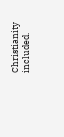Christianity included.